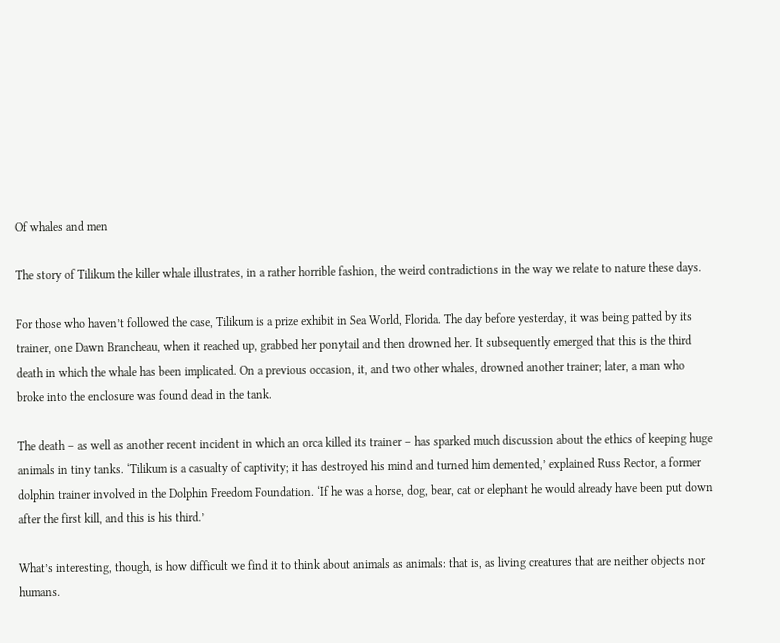Of whales and men

The story of Tilikum the killer whale illustrates, in a rather horrible fashion, the weird contradictions in the way we relate to nature these days.

For those who haven’t followed the case, Tilikum is a prize exhibit in Sea World, Florida. The day before yesterday, it was being patted by its trainer, one Dawn Brancheau, when it reached up, grabbed her ponytail and then drowned her. It subsequently emerged that this is the third death in which the whale has been implicated. On a previous occasion, it, and two other whales, drowned another trainer; later, a man who broke into the enclosure was found dead in the tank.

The death – as well as another recent incident in which an orca killed its trainer – has sparked much discussion about the ethics of keeping huge animals in tiny tanks. ‘Tilikum is a casualty of captivity; it has destroyed his mind and turned him demented,’ explained Russ Rector, a former dolphin trainer involved in the Dolphin Freedom Foundation. ‘If he was a horse, dog, bear, cat or elephant he would already have been put down after the first kill, and this is his third.’

What’s interesting, though, is how difficult we find it to think about animals as animals: that is, as living creatures that are neither objects nor humans.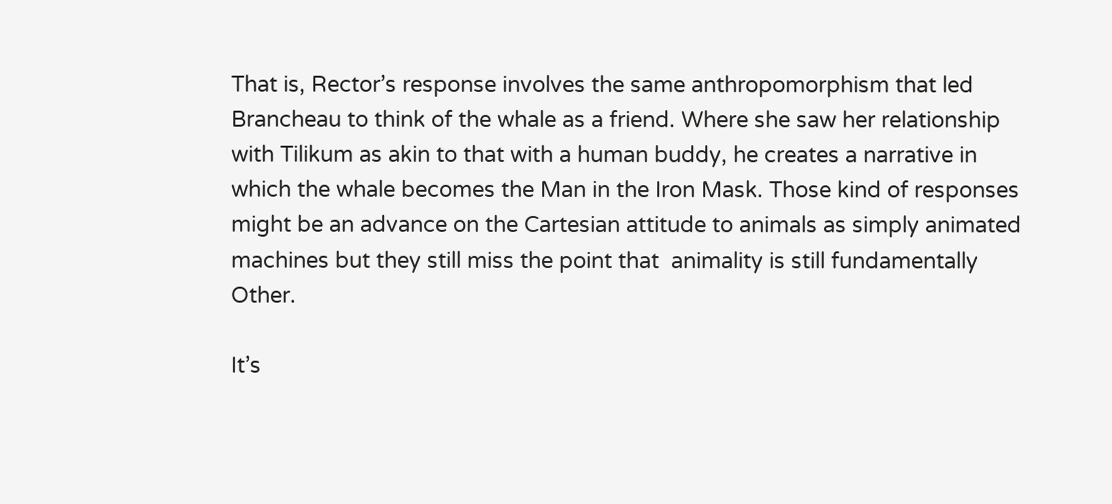That is, Rector’s response involves the same anthropomorphism that led Brancheau to think of the whale as a friend. Where she saw her relationship with Tilikum as akin to that with a human buddy, he creates a narrative in which the whale becomes the Man in the Iron Mask. Those kind of responses might be an advance on the Cartesian attitude to animals as simply animated machines but they still miss the point that  animality is still fundamentally Other.

It’s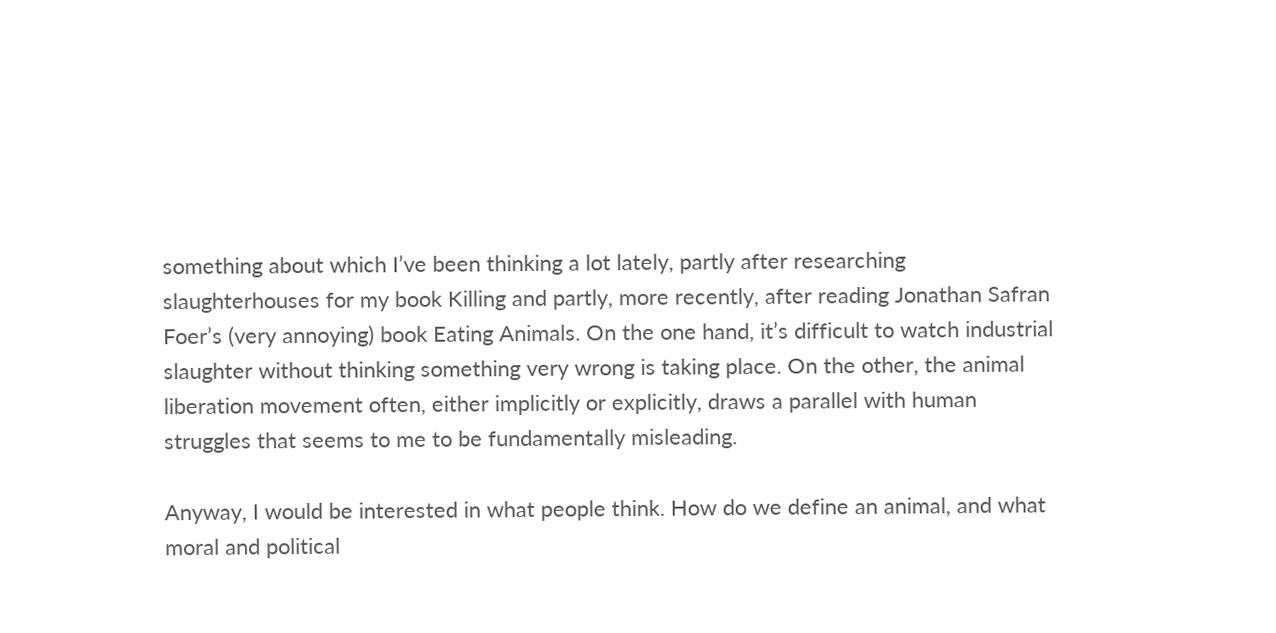something about which I’ve been thinking a lot lately, partly after researching slaughterhouses for my book Killing and partly, more recently, after reading Jonathan Safran Foer’s (very annoying) book Eating Animals. On the one hand, it’s difficult to watch industrial slaughter without thinking something very wrong is taking place. On the other, the animal liberation movement often, either implicitly or explicitly, draws a parallel with human struggles that seems to me to be fundamentally misleading.

Anyway, I would be interested in what people think. How do we define an animal, and what moral and political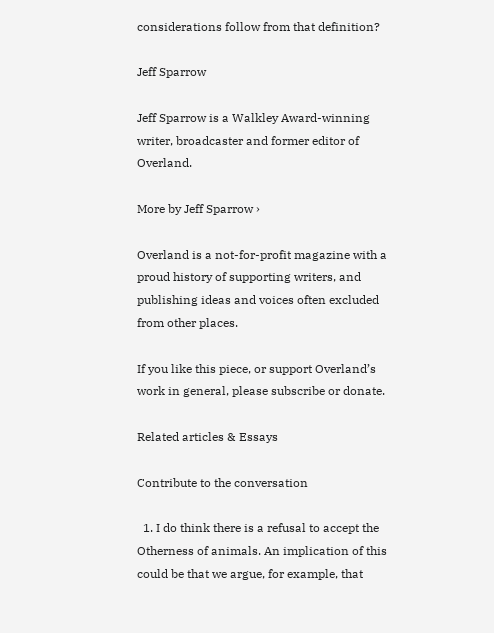considerations follow from that definition?

Jeff Sparrow

Jeff Sparrow is a Walkley Award-winning writer, broadcaster and former editor of Overland.

More by Jeff Sparrow ›

Overland is a not-for-profit magazine with a proud history of supporting writers, and publishing ideas and voices often excluded from other places.

If you like this piece, or support Overland’s work in general, please subscribe or donate.

Related articles & Essays

Contribute to the conversation

  1. I do think there is a refusal to accept the Otherness of animals. An implication of this could be that we argue, for example, that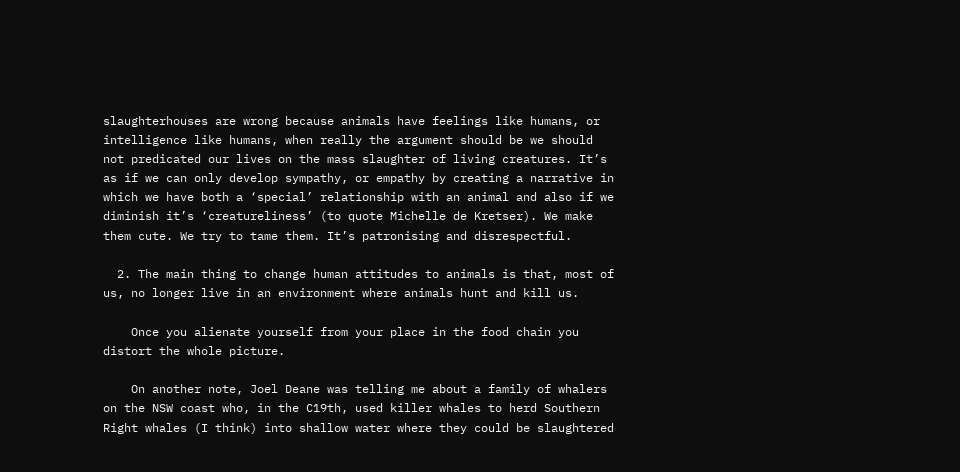slaughterhouses are wrong because animals have feelings like humans, or intelligence like humans, when really the argument should be we should not predicated our lives on the mass slaughter of living creatures. It’s as if we can only develop sympathy, or empathy by creating a narrative in which we have both a ‘special’ relationship with an animal and also if we diminish it’s ‘creatureliness’ (to quote Michelle de Kretser). We make them cute. We try to tame them. It’s patronising and disrespectful.

  2. The main thing to change human attitudes to animals is that, most of us, no longer live in an environment where animals hunt and kill us.

    Once you alienate yourself from your place in the food chain you distort the whole picture.

    On another note, Joel Deane was telling me about a family of whalers on the NSW coast who, in the C19th, used killer whales to herd Southern Right whales (I think) into shallow water where they could be slaughtered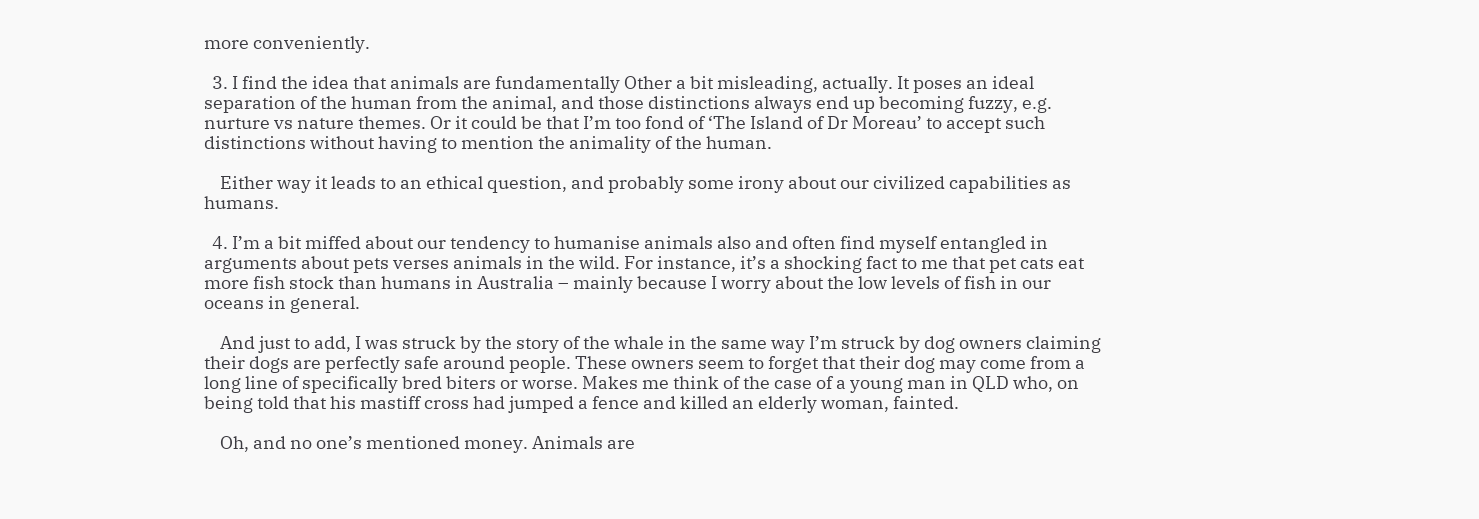more conveniently.

  3. I find the idea that animals are fundamentally Other a bit misleading, actually. It poses an ideal separation of the human from the animal, and those distinctions always end up becoming fuzzy, e.g. nurture vs nature themes. Or it could be that I’m too fond of ‘The Island of Dr Moreau’ to accept such distinctions without having to mention the animality of the human.

    Either way it leads to an ethical question, and probably some irony about our civilized capabilities as humans.

  4. I’m a bit miffed about our tendency to humanise animals also and often find myself entangled in arguments about pets verses animals in the wild. For instance, it’s a shocking fact to me that pet cats eat more fish stock than humans in Australia – mainly because I worry about the low levels of fish in our oceans in general.

    And just to add, I was struck by the story of the whale in the same way I’m struck by dog owners claiming their dogs are perfectly safe around people. These owners seem to forget that their dog may come from a long line of specifically bred biters or worse. Makes me think of the case of a young man in QLD who, on being told that his mastiff cross had jumped a fence and killed an elderly woman, fainted.

    Oh, and no one’s mentioned money. Animals are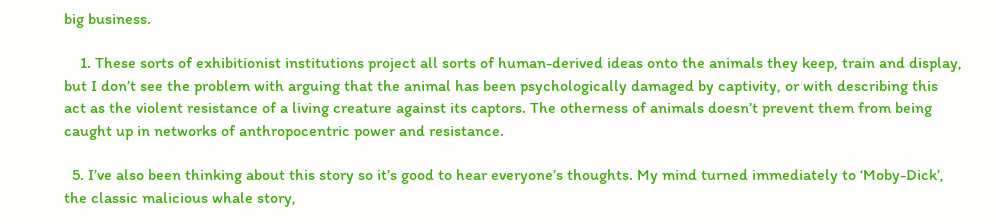big business.

    1. These sorts of exhibitionist institutions project all sorts of human-derived ideas onto the animals they keep, train and display, but I don’t see the problem with arguing that the animal has been psychologically damaged by captivity, or with describing this act as the violent resistance of a living creature against its captors. The otherness of animals doesn’t prevent them from being caught up in networks of anthropocentric power and resistance.

  5. I’ve also been thinking about this story so it’s good to hear everyone’s thoughts. My mind turned immediately to ‘Moby-Dick’, the classic malicious whale story,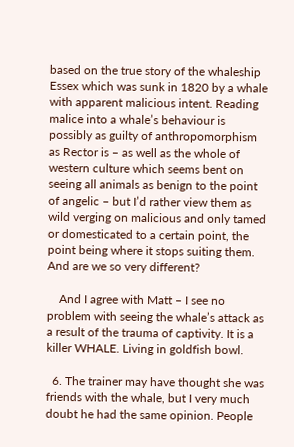based on the true story of the whaleship Essex which was sunk in 1820 by a whale with apparent malicious intent. Reading malice into a whale’s behaviour is possibly as guilty of anthropomorphism as Rector is – as well as the whole of western culture which seems bent on seeing all animals as benign to the point of angelic – but I’d rather view them as wild verging on malicious and only tamed or domesticated to a certain point, the point being where it stops suiting them. And are we so very different?

    And I agree with Matt – I see no problem with seeing the whale’s attack as a result of the trauma of captivity. It is a killer WHALE. Living in goldfish bowl.

  6. The trainer may have thought she was friends with the whale, but I very much doubt he had the same opinion. People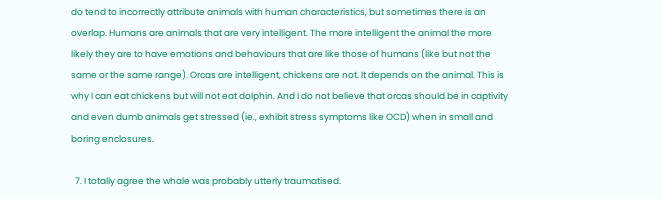do tend to incorrectly attribute animals with human characteristics, but sometimes there is an overlap. Humans are animals that are very intelligent. The more intelligent the animal the more likely they are to have emotions and behaviours that are like those of humans (like but not the same or the same range). Orcas are intelligent, chickens are not. It depends on the animal. This is why I can eat chickens but will not eat dolphin. And I do not believe that orcas should be in captivity and even dumb animals get stressed (ie., exhibit stress symptoms like OCD) when in small and boring enclosures.

  7. I totally agree the whale was probably utterly traumatised.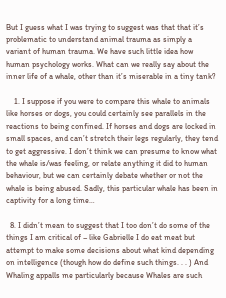But I guess what I was trying to suggest was that that it’s problematic to understand animal trauma as simply a variant of human trauma. We have such little idea how human psychology works. What can we really say about the inner life of a whale, other than it’s miserable in a tiny tank?

    1. I suppose if you were to compare this whale to animals like horses or dogs, you could certainly see parallels in the reactions to being confined. If horses and dogs are locked in small spaces, and can’t stretch their legs regularly, they tend to get aggressive. I don’t think we can presume to know what the whale is/was feeling, or relate anything it did to human behaviour, but we can certainly debate whether or not the whale is being abused. Sadly, this particular whale has been in captivity for a long time…

  8. I didn’t mean to suggest that I too don’t do some of the things I am critical of – like Gabrielle I do eat meat but attempt to make some decisions about what kind depending on intelligence (though how do define such things. . . ) And Whaling appalls me particularly because Whales are such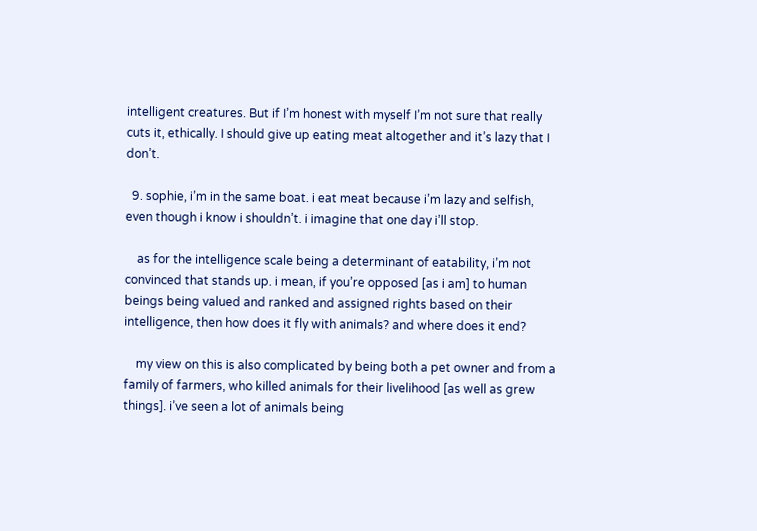intelligent creatures. But if I’m honest with myself I’m not sure that really cuts it, ethically. I should give up eating meat altogether and it’s lazy that I don’t.

  9. sophie, i’m in the same boat. i eat meat because i’m lazy and selfish, even though i know i shouldn’t. i imagine that one day i’ll stop.

    as for the intelligence scale being a determinant of eatability, i’m not convinced that stands up. i mean, if you’re opposed [as i am] to human beings being valued and ranked and assigned rights based on their intelligence, then how does it fly with animals? and where does it end?

    my view on this is also complicated by being both a pet owner and from a family of farmers, who killed animals for their livelihood [as well as grew things]. i’ve seen a lot of animals being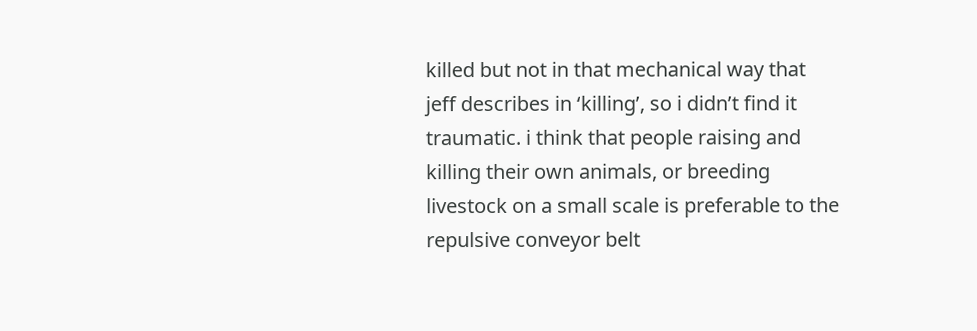killed but not in that mechanical way that jeff describes in ‘killing’, so i didn’t find it traumatic. i think that people raising and killing their own animals, or breeding livestock on a small scale is preferable to the repulsive conveyor belt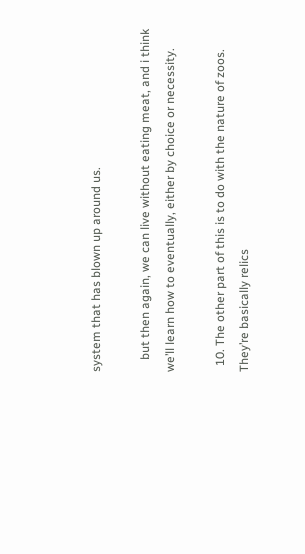system that has blown up around us.

    but then again, we can live without eating meat, and i think we’ll learn how to eventually, either by choice or necessity.

  10. The other part of this is to do with the nature of zoos. They’re basically relics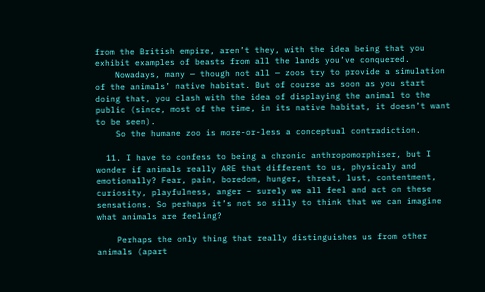from the British empire, aren’t they, with the idea being that you exhibit examples of beasts from all the lands you’ve conquered.
    Nowadays, many — though not all — zoos try to provide a simulation of the animals’ native habitat. But of course as soon as you start doing that, you clash with the idea of displaying the animal to the public (since, most of the time, in its native habitat, it doesn’t want to be seen).
    So the humane zoo is more-or-less a conceptual contradiction.

  11. I have to confess to being a chronic anthropomorphiser, but I wonder if animals really ARE that different to us, physicaly and emotionally? Fear, pain, boredom, hunger, threat, lust, contentment, curiosity, playfulness, anger – surely we all feel and act on these sensations. So perhaps it’s not so silly to think that we can imagine what animals are feeling?

    Perhaps the only thing that really distinguishes us from other animals (apart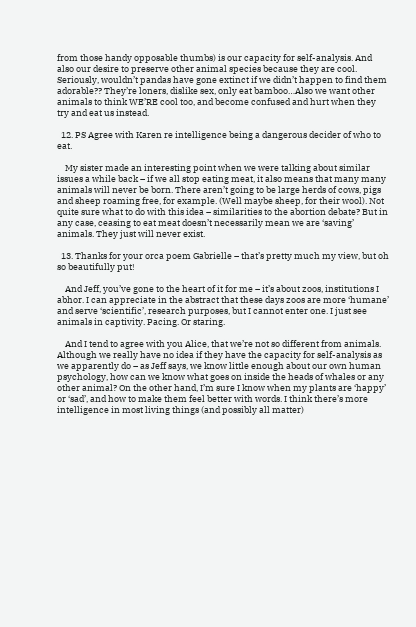from those handy opposable thumbs) is our capacity for self-analysis. And also our desire to preserve other animal species because they are cool. Seriously, wouldn’t pandas have gone extinct if we didn’t happen to find them adorable?? They’re loners, dislike sex, only eat bamboo…Also we want other animals to think WE’RE cool too, and become confused and hurt when they try and eat us instead.

  12. PS Agree with Karen re intelligence being a dangerous decider of who to eat.

    My sister made an interesting point when we were talking about similar issues a while back – if we all stop eating meat, it also means that many many animals will never be born. There aren’t going to be large herds of cows, pigs and sheep roaming free, for example. (Well maybe sheep, for their wool). Not quite sure what to do with this idea – similarities to the abortion debate? But in any case, ceasing to eat meat doesn’t necessarily mean we are ‘saving’ animals. They just will never exist.

  13. Thanks for your orca poem Gabrielle – that’s pretty much my view, but oh so beautifully put!

    And Jeff, you’ve gone to the heart of it for me – it’s about zoos, institutions I abhor. I can appreciate in the abstract that these days zoos are more ‘humane’ and serve ‘scientific’, research purposes, but I cannot enter one. I just see animals in captivity. Pacing. Or staring.

    And I tend to agree with you Alice, that we’re not so different from animals. Although we really have no idea if they have the capacity for self-analysis as we apparently do – as Jeff says, we know little enough about our own human psychology, how can we know what goes on inside the heads of whales or any other animal? On the other hand, I’m sure I know when my plants are ‘happy’ or ‘sad’, and how to make them feel better with words. I think there’s more intelligence in most living things (and possibly all matter)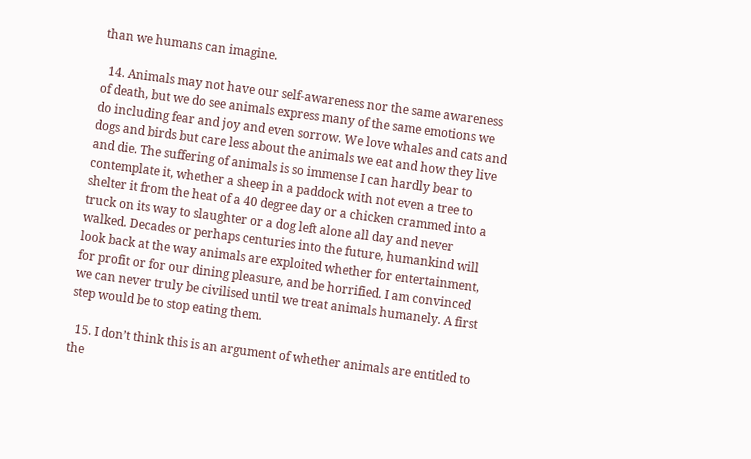than we humans can imagine.

  14. Animals may not have our self-awareness nor the same awareness of death, but we do see animals express many of the same emotions we do including fear and joy and even sorrow. We love whales and cats and dogs and birds but care less about the animals we eat and how they live and die. The suffering of animals is so immense I can hardly bear to contemplate it, whether a sheep in a paddock with not even a tree to shelter it from the heat of a 40 degree day or a chicken crammed into a truck on its way to slaughter or a dog left alone all day and never walked. Decades or perhaps centuries into the future, humankind will look back at the way animals are exploited whether for entertainment, for profit or for our dining pleasure, and be horrified. I am convinced we can never truly be civilised until we treat animals humanely. A first step would be to stop eating them.

  15. I don’t think this is an argument of whether animals are entitled to the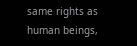same rights as human beings,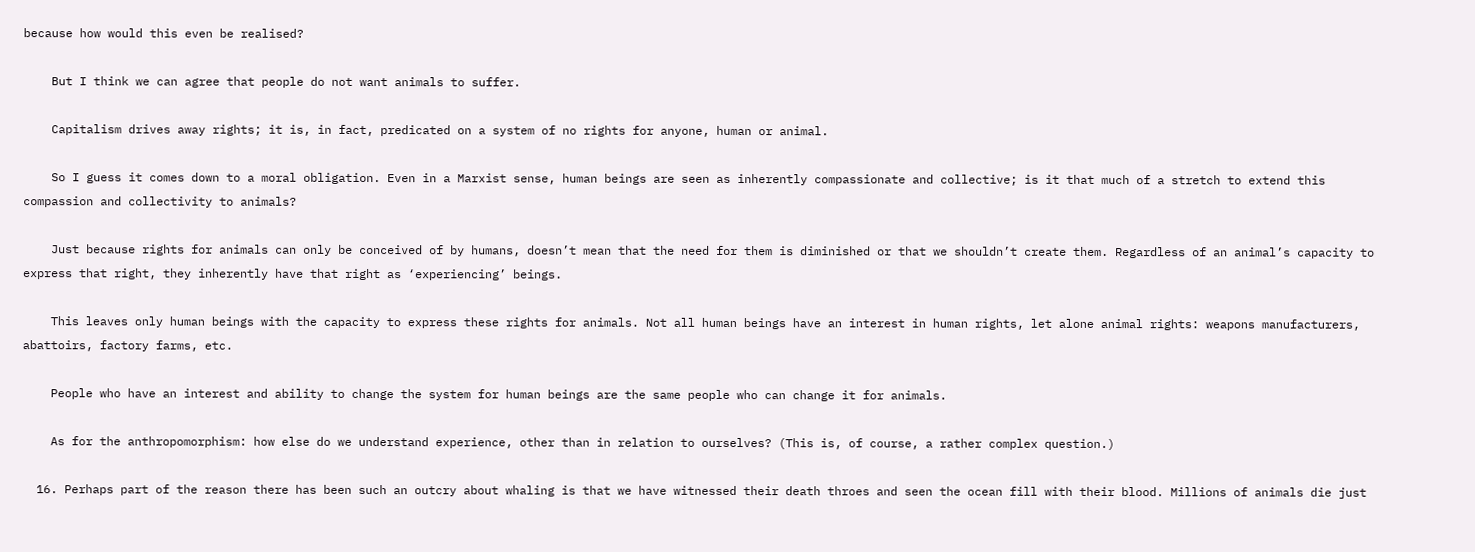because how would this even be realised?

    But I think we can agree that people do not want animals to suffer.

    Capitalism drives away rights; it is, in fact, predicated on a system of no rights for anyone, human or animal.

    So I guess it comes down to a moral obligation. Even in a Marxist sense, human beings are seen as inherently compassionate and collective; is it that much of a stretch to extend this compassion and collectivity to animals?

    Just because rights for animals can only be conceived of by humans, doesn’t mean that the need for them is diminished or that we shouldn’t create them. Regardless of an animal’s capacity to express that right, they inherently have that right as ‘experiencing’ beings.

    This leaves only human beings with the capacity to express these rights for animals. Not all human beings have an interest in human rights, let alone animal rights: weapons manufacturers, abattoirs, factory farms, etc.

    People who have an interest and ability to change the system for human beings are the same people who can change it for animals.

    As for the anthropomorphism: how else do we understand experience, other than in relation to ourselves? (This is, of course, a rather complex question.)

  16. Perhaps part of the reason there has been such an outcry about whaling is that we have witnessed their death throes and seen the ocean fill with their blood. Millions of animals die just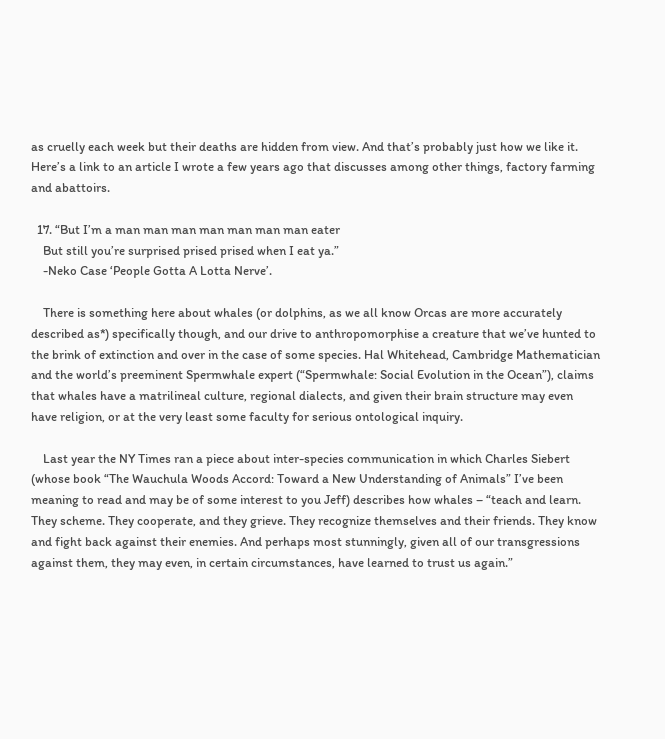as cruelly each week but their deaths are hidden from view. And that’s probably just how we like it. Here’s a link to an article I wrote a few years ago that discusses among other things, factory farming and abattoirs.

  17. “But I’m a man man man man man man man eater
    But still you’re surprised prised prised when I eat ya.”
    -Neko Case ‘People Gotta A Lotta Nerve’.

    There is something here about whales (or dolphins, as we all know Orcas are more accurately described as*) specifically though, and our drive to anthropomorphise a creature that we’ve hunted to the brink of extinction and over in the case of some species. Hal Whitehead, Cambridge Mathematician and the world’s preeminent Spermwhale expert (“Spermwhale: Social Evolution in the Ocean”), claims that whales have a matrilineal culture, regional dialects, and given their brain structure may even have religion, or at the very least some faculty for serious ontological inquiry.

    Last year the NY Times ran a piece about inter-species communication in which Charles Siebert (whose book “The Wauchula Woods Accord: Toward a New Understanding of Animals” I’ve been meaning to read and may be of some interest to you Jeff) describes how whales – “teach and learn. They scheme. They cooperate, and they grieve. They recognize themselves and their friends. They know and fight back against their enemies. And perhaps most stunningly, given all of our transgressions against them, they may even, in certain circumstances, have learned to trust us again.”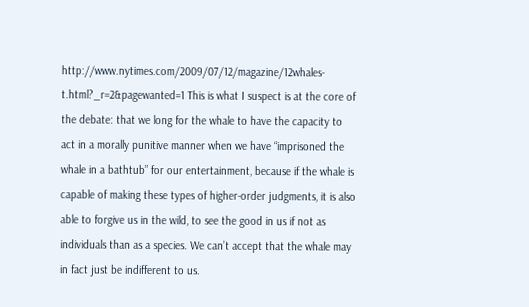http://www.nytimes.com/2009/07/12/magazine/12whales-t.html?_r=2&pagewanted=1 This is what I suspect is at the core of the debate: that we long for the whale to have the capacity to act in a morally punitive manner when we have “imprisoned the whale in a bathtub” for our entertainment, because if the whale is capable of making these types of higher-order judgments, it is also able to forgive us in the wild, to see the good in us if not as individuals than as a species. We can’t accept that the whale may in fact just be indifferent to us.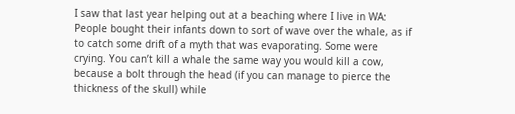I saw that last year helping out at a beaching where I live in WA: People bought their infants down to sort of wave over the whale, as if to catch some drift of a myth that was evaporating. Some were crying. You can’t kill a whale the same way you would kill a cow, because a bolt through the head (if you can manage to pierce the thickness of the skull) while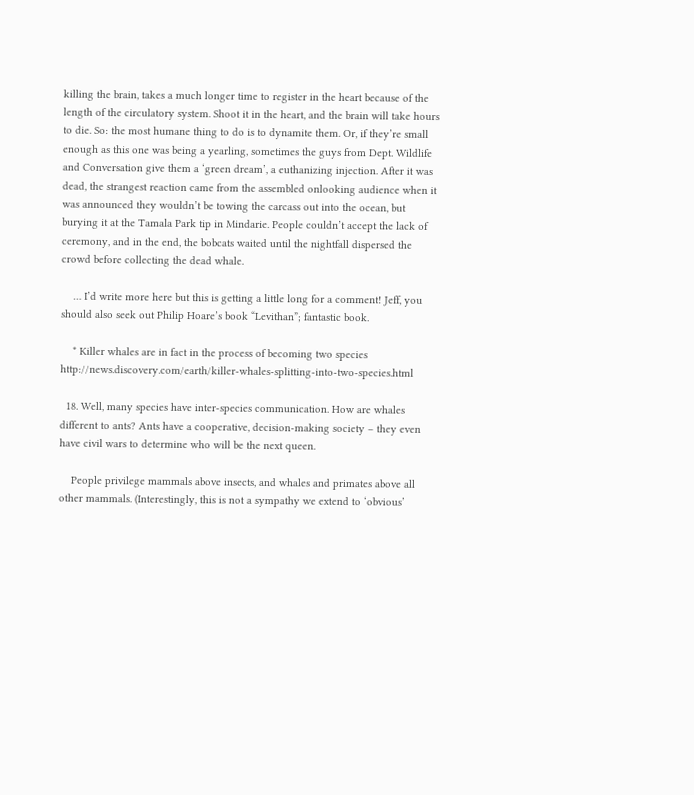killing the brain, takes a much longer time to register in the heart because of the length of the circulatory system. Shoot it in the heart, and the brain will take hours to die. So: the most humane thing to do is to dynamite them. Or, if they’re small enough as this one was being a yearling, sometimes the guys from Dept. Wildlife and Conversation give them a ‘green dream’, a euthanizing injection. After it was dead, the strangest reaction came from the assembled onlooking audience when it was announced they wouldn’t be towing the carcass out into the ocean, but burying it at the Tamala Park tip in Mindarie. People couldn’t accept the lack of ceremony, and in the end, the bobcats waited until the nightfall dispersed the crowd before collecting the dead whale.

    … I’d write more here but this is getting a little long for a comment! Jeff, you should also seek out Philip Hoare’s book “Levithan”; fantastic book.

    * Killer whales are in fact in the process of becoming two species http://news.discovery.com/earth/killer-whales-splitting-into-two-species.html

  18. Well, many species have inter-species communication. How are whales different to ants? Ants have a cooperative, decision-making society – they even have civil wars to determine who will be the next queen.

    People privilege mammals above insects, and whales and primates above all other mammals. (Interestingly, this is not a sympathy we extend to ‘obvious’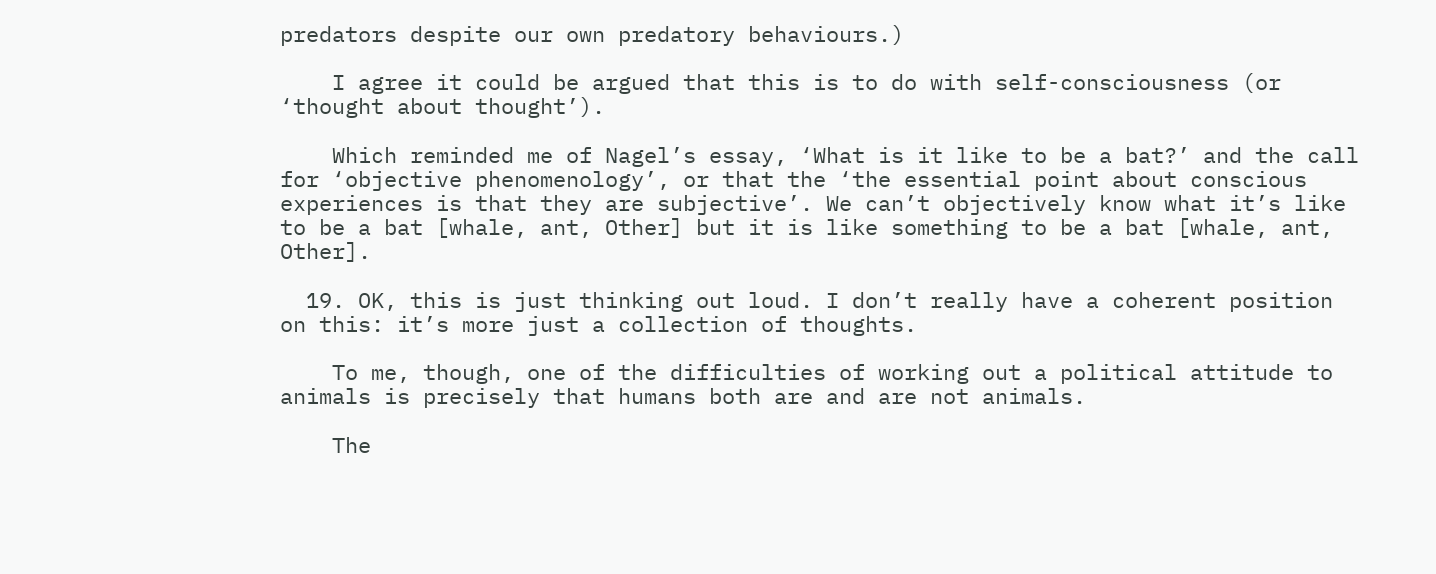predators despite our own predatory behaviours.)

    I agree it could be argued that this is to do with self-consciousness (or ‘thought about thought’).

    Which reminded me of Nagel’s essay, ‘What is it like to be a bat?’ and the call for ‘objective phenomenology’, or that the ‘the essential point about conscious experiences is that they are subjective’. We can’t objectively know what it’s like to be a bat [whale, ant, Other] but it is like something to be a bat [whale, ant, Other].

  19. OK, this is just thinking out loud. I don’t really have a coherent position on this: it’s more just a collection of thoughts.

    To me, though, one of the difficulties of working out a political attitude to animals is precisely that humans both are and are not animals.

    The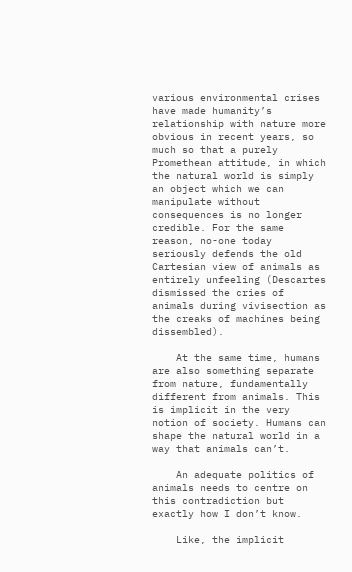various environmental crises have made humanity’s relationship with nature more obvious in recent years, so much so that a purely Promethean attitude, in which the natural world is simply an object which we can manipulate without consequences is no longer credible. For the same reason, no-one today seriously defends the old Cartesian view of animals as entirely unfeeling (Descartes dismissed the cries of animals during vivisection as the creaks of machines being dissembled).

    At the same time, humans are also something separate from nature, fundamentally different from animals. This is implicit in the very notion of society. Humans can shape the natural world in a way that animals can’t.

    An adequate politics of animals needs to centre on this contradiction but exactly how I don’t know.

    Like, the implicit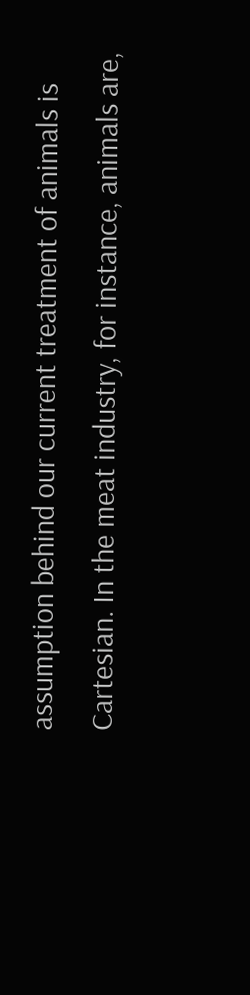assumption behind our current treatment of animals is Cartesian. In the meat industry, for instance, animals are,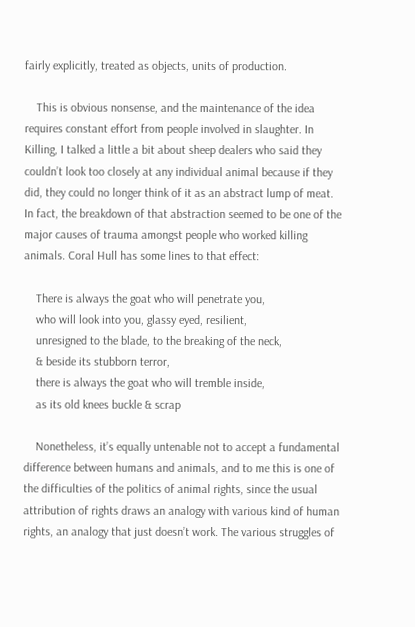fairly explicitly, treated as objects, units of production.

    This is obvious nonsense, and the maintenance of the idea requires constant effort from people involved in slaughter. In Killing, I talked a little a bit about sheep dealers who said they couldn’t look too closely at any individual animal because if they did, they could no longer think of it as an abstract lump of meat. In fact, the breakdown of that abstraction seemed to be one of the major causes of trauma amongst people who worked killing animals. Coral Hull has some lines to that effect:

    There is always the goat who will penetrate you,
    who will look into you, glassy eyed, resilient,
    unresigned to the blade, to the breaking of the neck,
    & beside its stubborn terror,
    there is always the goat who will tremble inside,
    as its old knees buckle & scrap

    Nonetheless, it’s equally untenable not to accept a fundamental difference between humans and animals, and to me this is one of the difficulties of the politics of animal rights, since the usual attribution of rights draws an analogy with various kind of human rights, an analogy that just doesn’t work. The various struggles of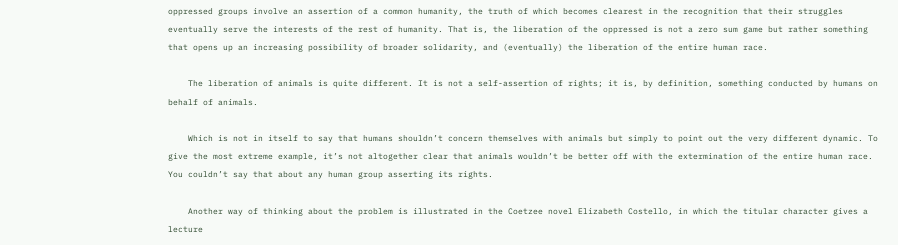oppressed groups involve an assertion of a common humanity, the truth of which becomes clearest in the recognition that their struggles eventually serve the interests of the rest of humanity. That is, the liberation of the oppressed is not a zero sum game but rather something that opens up an increasing possibility of broader solidarity, and (eventually) the liberation of the entire human race.

    The liberation of animals is quite different. It is not a self-assertion of rights; it is, by definition, something conducted by humans on behalf of animals.

    Which is not in itself to say that humans shouldn’t concern themselves with animals but simply to point out the very different dynamic. To give the most extreme example, it’s not altogether clear that animals wouldn’t be better off with the extermination of the entire human race. You couldn’t say that about any human group asserting its rights.

    Another way of thinking about the problem is illustrated in the Coetzee novel Elizabeth Costello, in which the titular character gives a lecture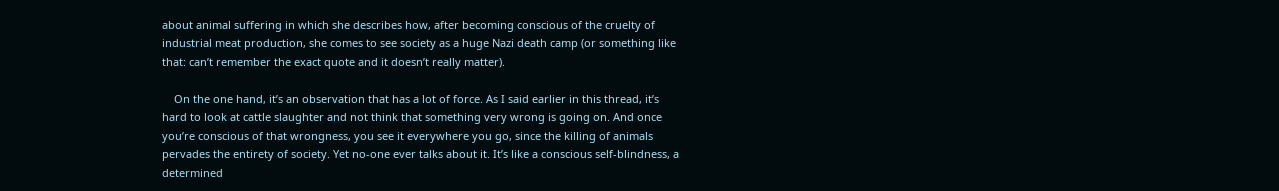about animal suffering in which she describes how, after becoming conscious of the cruelty of industrial meat production, she comes to see society as a huge Nazi death camp (or something like that: can’t remember the exact quote and it doesn’t really matter).

    On the one hand, it’s an observation that has a lot of force. As I said earlier in this thread, it’s hard to look at cattle slaughter and not think that something very wrong is going on. And once you’re conscious of that wrongness, you see it everywhere you go, since the killing of animals pervades the entirety of society. Yet no-one ever talks about it. It’s like a conscious self-blindness, a determined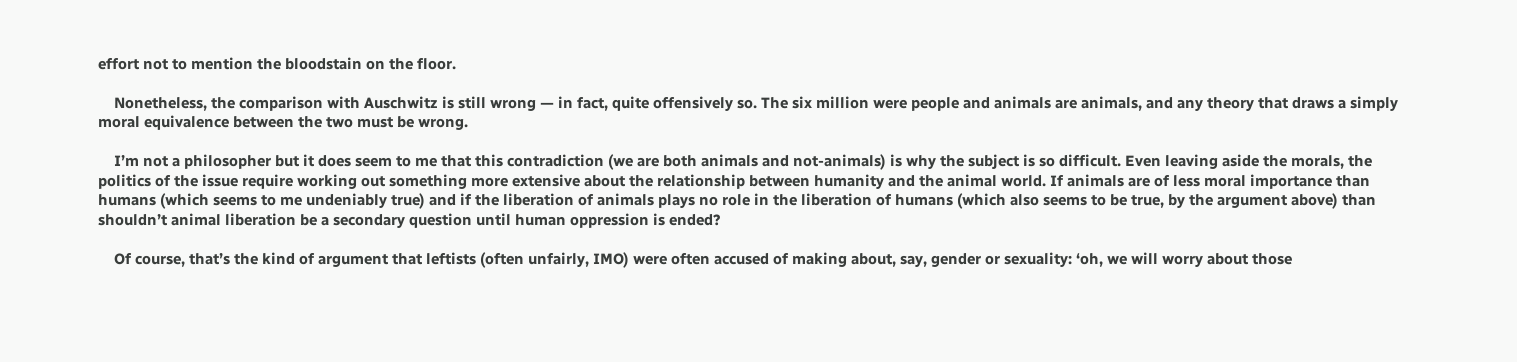effort not to mention the bloodstain on the floor.

    Nonetheless, the comparison with Auschwitz is still wrong — in fact, quite offensively so. The six million were people and animals are animals, and any theory that draws a simply moral equivalence between the two must be wrong.

    I’m not a philosopher but it does seem to me that this contradiction (we are both animals and not-animals) is why the subject is so difficult. Even leaving aside the morals, the politics of the issue require working out something more extensive about the relationship between humanity and the animal world. If animals are of less moral importance than humans (which seems to me undeniably true) and if the liberation of animals plays no role in the liberation of humans (which also seems to be true, by the argument above) than shouldn’t animal liberation be a secondary question until human oppression is ended?

    Of course, that’s the kind of argument that leftists (often unfairly, IMO) were often accused of making about, say, gender or sexuality: ‘oh, we will worry about those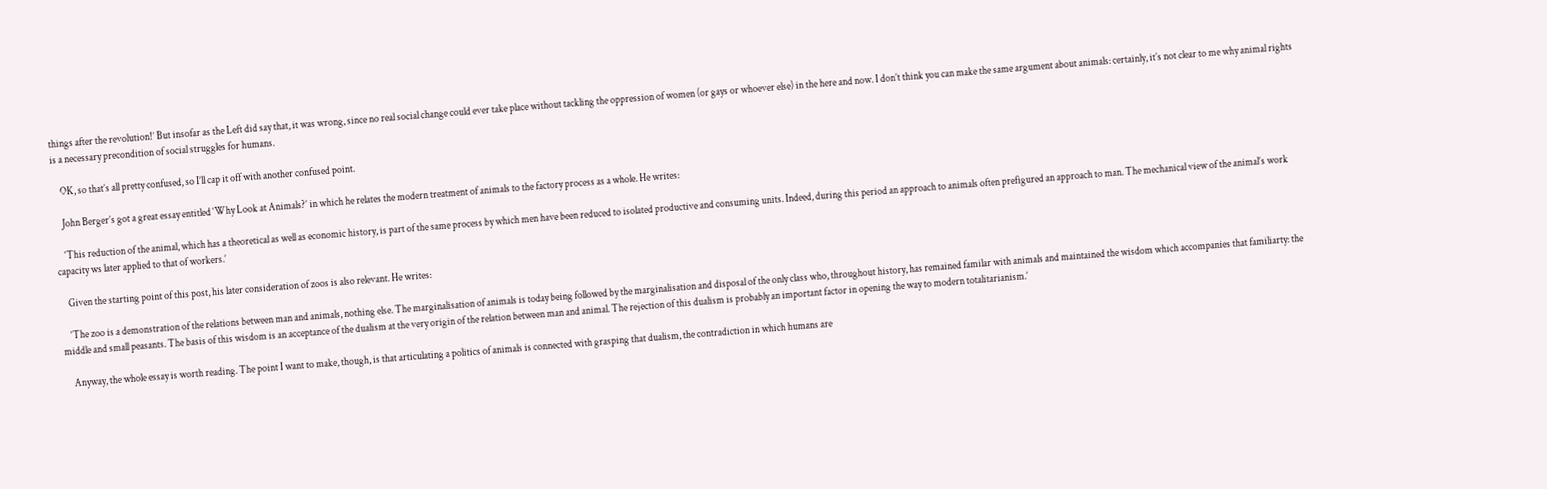things after the revolution!’ But insofar as the Left did say that, it was wrong, since no real social change could ever take place without tackling the oppression of women (or gays or whoever else) in the here and now. I don’t think you can make the same argument about animals: certainly, it’s not clear to me why animal rights is a necessary precondition of social struggles for humans.

    OK, so that’s all pretty confused, so I’ll cap it off with another confused point.

    John Berger’s got a great essay entitled ‘Why Look at Animals?’ in which he relates the modern treatment of animals to the factory process as a whole. He writes:

    ‘This reduction of the animal, which has a theoretical as well as economic history, is part of the same process by which men have been reduced to isolated productive and consuming units. Indeed, during this period an approach to animals often prefigured an approach to man. The mechanical view of the animal’s work capacity ws later applied to that of workers.’

    Given the starting point of this post, his later consideration of zoos is also relevant. He writes:

    ‘The zoo is a demonstration of the relations between man and animals, nothing else. The marginalisation of animals is today being followed by the marginalisation and disposal of the only class who, throughout history, has remained familar with animals and maintained the wisdom which accompanies that familiarty: the middle and small peasants. The basis of this wisdom is an acceptance of the dualism at the very origin of the relation between man and animal. The rejection of this dualism is probably an important factor in opening the way to modern totalitarianism.’

    Anyway, the whole essay is worth reading. The point I want to make, though, is that articulating a politics of animals is connected with grasping that dualism, the contradiction in which humans are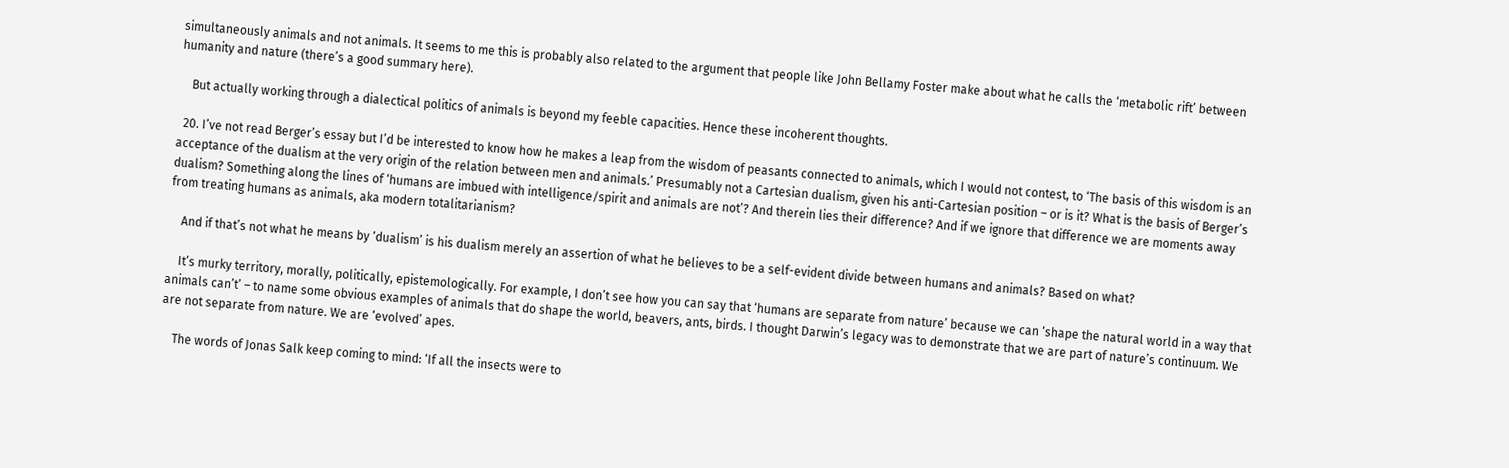simultaneously animals and not animals. It seems to me this is probably also related to the argument that people like John Bellamy Foster make about what he calls the ‘metabolic rift’ between humanity and nature (there’s a good summary here).

    But actually working through a dialectical politics of animals is beyond my feeble capacities. Hence these incoherent thoughts.

  20. I’ve not read Berger’s essay but I’d be interested to know how he makes a leap from the wisdom of peasants connected to animals, which I would not contest, to ‘The basis of this wisdom is an acceptance of the dualism at the very origin of the relation between men and animals.’ Presumably not a Cartesian dualism, given his anti-Cartesian position – or is it? What is the basis of Berger’s dualism? Something along the lines of ‘humans are imbued with intelligence/spirit and animals are not’? And therein lies their difference? And if we ignore that difference we are moments away from treating humans as animals, aka modern totalitarianism?

    And if that’s not what he means by ‘dualism’ is his dualism merely an assertion of what he believes to be a self-evident divide between humans and animals? Based on what?

    It’s murky territory, morally, politically, epistemologically. For example, I don’t see how you can say that ‘humans are separate from nature’ because we can ‘shape the natural world in a way that animals can’t’ – to name some obvious examples of animals that do shape the world, beavers, ants, birds. I thought Darwin’s legacy was to demonstrate that we are part of nature’s continuum. We are not separate from nature. We are ‘evolved’ apes.

    The words of Jonas Salk keep coming to mind: ‘If all the insects were to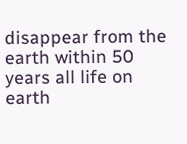disappear from the earth within 50 years all life on earth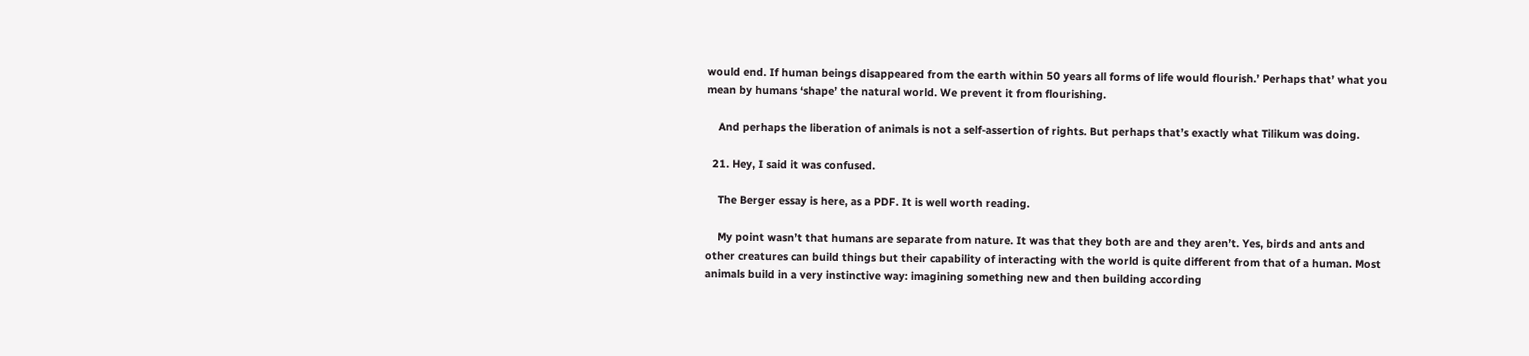would end. If human beings disappeared from the earth within 50 years all forms of life would flourish.’ Perhaps that’ what you mean by humans ‘shape’ the natural world. We prevent it from flourishing.

    And perhaps the liberation of animals is not a self-assertion of rights. But perhaps that’s exactly what Tilikum was doing.

  21. Hey, I said it was confused.

    The Berger essay is here, as a PDF. It is well worth reading.

    My point wasn’t that humans are separate from nature. It was that they both are and they aren’t. Yes, birds and ants and other creatures can build things but their capability of interacting with the world is quite different from that of a human. Most animals build in a very instinctive way: imagining something new and then building according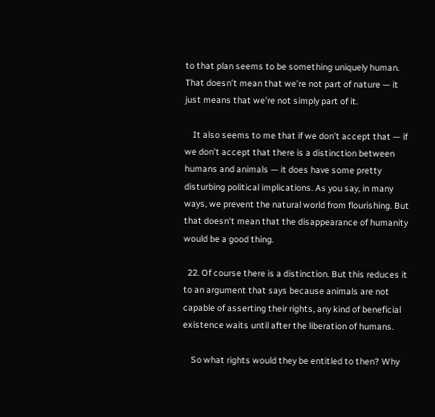to that plan seems to be something uniquely human. That doesn’t mean that we’re not part of nature — it just means that we’re not simply part of it.

    It also seems to me that if we don’t accept that — if we don’t accept that there is a distinction between humans and animals — it does have some pretty disturbing political implications. As you say, in many ways, we prevent the natural world from flourishing. But that doesn’t mean that the disappearance of humanity would be a good thing.

  22. Of course there is a distinction. But this reduces it to an argument that says because animals are not capable of asserting their rights, any kind of beneficial existence waits until after the liberation of humans.

    So what rights would they be entitled to then? Why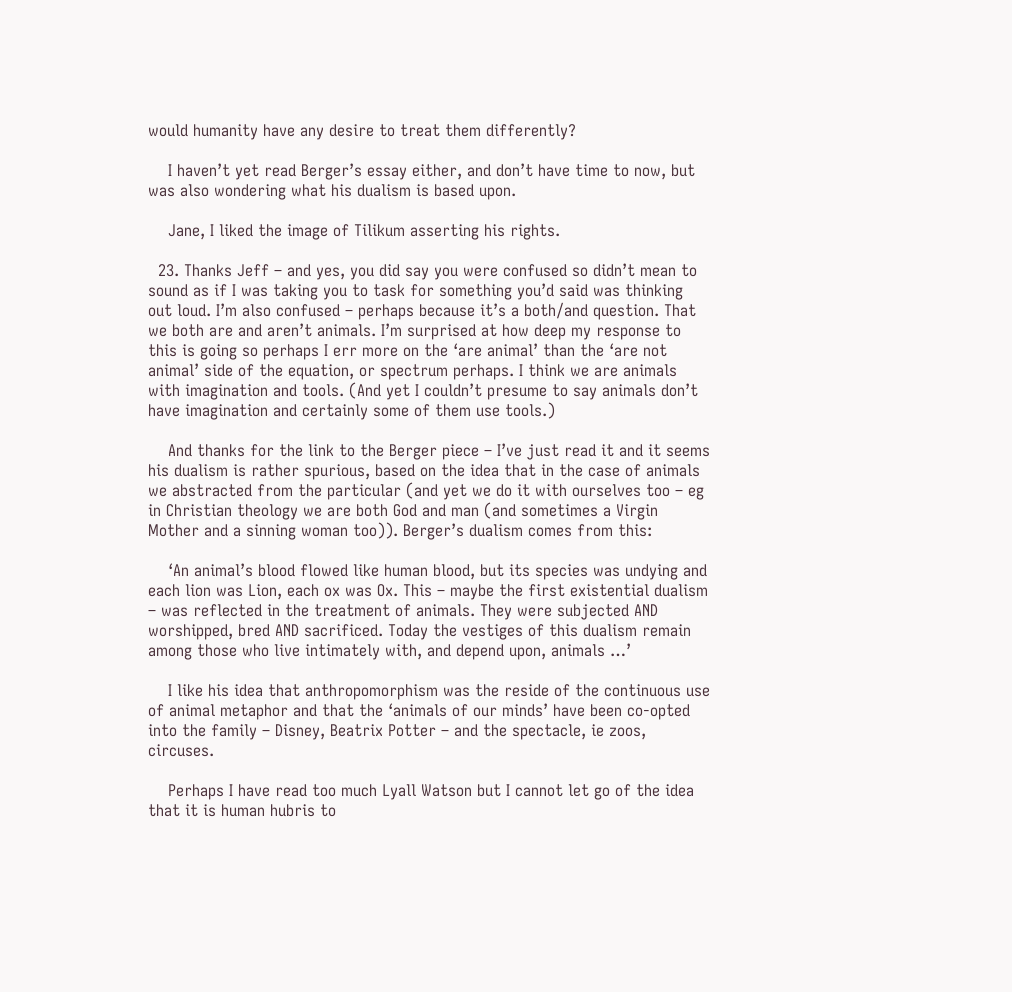would humanity have any desire to treat them differently?

    I haven’t yet read Berger’s essay either, and don’t have time to now, but was also wondering what his dualism is based upon.

    Jane, I liked the image of Tilikum asserting his rights.

  23. Thanks Jeff – and yes, you did say you were confused so didn’t mean to sound as if I was taking you to task for something you’d said was thinking out loud. I’m also confused – perhaps because it’s a both/and question. That we both are and aren’t animals. I’m surprised at how deep my response to this is going so perhaps I err more on the ‘are animal’ than the ‘are not animal’ side of the equation, or spectrum perhaps. I think we are animals with imagination and tools. (And yet I couldn’t presume to say animals don’t have imagination and certainly some of them use tools.)

    And thanks for the link to the Berger piece – I’ve just read it and it seems his dualism is rather spurious, based on the idea that in the case of animals we abstracted from the particular (and yet we do it with ourselves too – eg in Christian theology we are both God and man (and sometimes a Virgin Mother and a sinning woman too)). Berger’s dualism comes from this:

    ‘An animal’s blood flowed like human blood, but its species was undying and each lion was Lion, each ox was Ox. This – maybe the first existential dualism – was reflected in the treatment of animals. They were subjected AND worshipped, bred AND sacrificed. Today the vestiges of this dualism remain among those who live intimately with, and depend upon, animals …’

    I like his idea that anthropomorphism was the reside of the continuous use of animal metaphor and that the ‘animals of our minds’ have been co-opted into the family – Disney, Beatrix Potter – and the spectacle, ie zoos, circuses.

    Perhaps I have read too much Lyall Watson but I cannot let go of the idea that it is human hubris to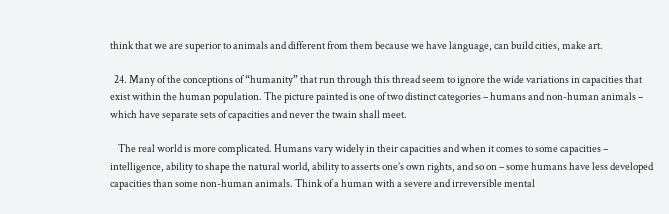think that we are superior to animals and different from them because we have language, can build cities, make art.

  24. Many of the conceptions of “humanity” that run through this thread seem to ignore the wide variations in capacities that exist within the human population. The picture painted is one of two distinct categories – humans and non-human animals – which have separate sets of capacities and never the twain shall meet.

    The real world is more complicated. Humans vary widely in their capacities and when it comes to some capacities – intelligence, ability to shape the natural world, ability to asserts one’s own rights, and so on – some humans have less developed capacities than some non-human animals. Think of a human with a severe and irreversible mental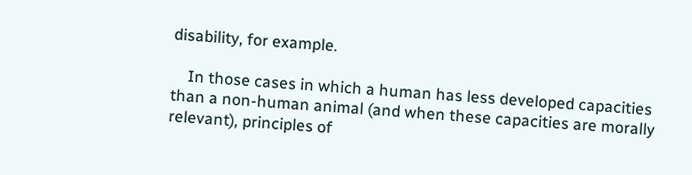disability, for example.

    In those cases in which a human has less developed capacities than a non-human animal (and when these capacities are morally relevant), principles of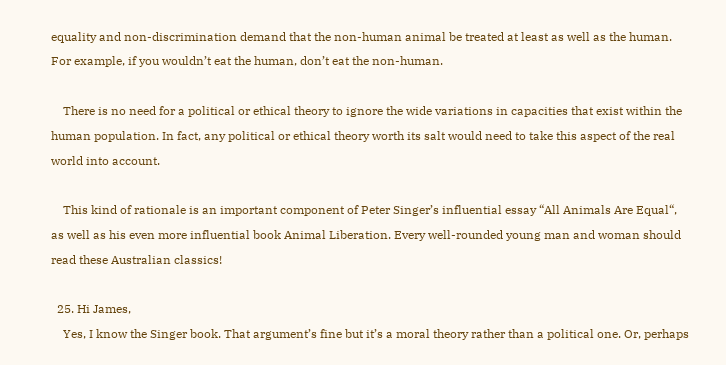equality and non-discrimination demand that the non-human animal be treated at least as well as the human. For example, if you wouldn’t eat the human, don’t eat the non-human.

    There is no need for a political or ethical theory to ignore the wide variations in capacities that exist within the human population. In fact, any political or ethical theory worth its salt would need to take this aspect of the real world into account.

    This kind of rationale is an important component of Peter Singer’s influential essay “All Animals Are Equal“, as well as his even more influential book Animal Liberation. Every well-rounded young man and woman should read these Australian classics!

  25. Hi James,
    Yes, I know the Singer book. That argument’s fine but it’s a moral theory rather than a political one. Or, perhaps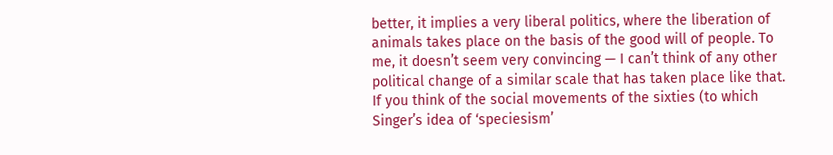better, it implies a very liberal politics, where the liberation of animals takes place on the basis of the good will of people. To me, it doesn’t seem very convincing — I can’t think of any other political change of a similar scale that has taken place like that. If you think of the social movements of the sixties (to which Singer’s idea of ‘speciesism’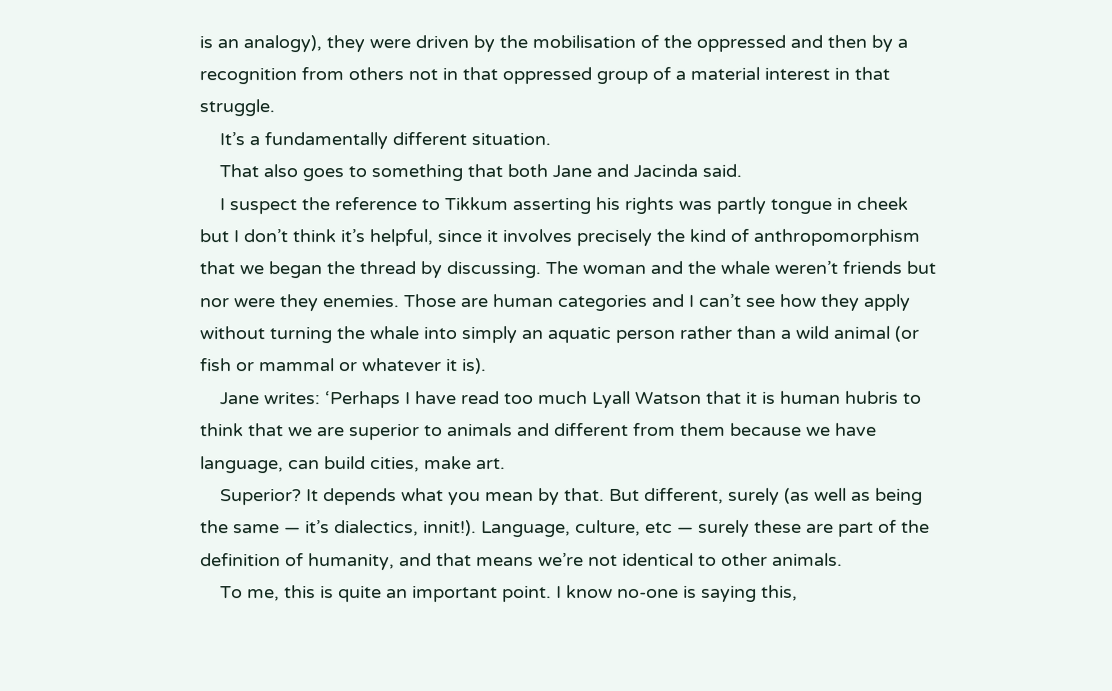is an analogy), they were driven by the mobilisation of the oppressed and then by a recognition from others not in that oppressed group of a material interest in that struggle.
    It’s a fundamentally different situation.
    That also goes to something that both Jane and Jacinda said.
    I suspect the reference to Tikkum asserting his rights was partly tongue in cheek but I don’t think it’s helpful, since it involves precisely the kind of anthropomorphism that we began the thread by discussing. The woman and the whale weren’t friends but nor were they enemies. Those are human categories and I can’t see how they apply without turning the whale into simply an aquatic person rather than a wild animal (or fish or mammal or whatever it is).
    Jane writes: ‘Perhaps I have read too much Lyall Watson that it is human hubris to think that we are superior to animals and different from them because we have language, can build cities, make art.
    Superior? It depends what you mean by that. But different, surely (as well as being the same — it’s dialectics, innit!). Language, culture, etc — surely these are part of the definition of humanity, and that means we’re not identical to other animals.
    To me, this is quite an important point. I know no-one is saying this,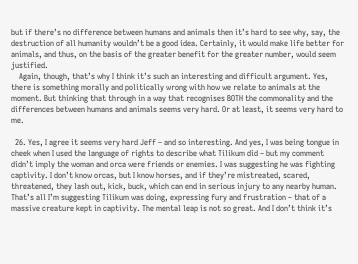but if there’s no difference between humans and animals then it’s hard to see why, say, the destruction of all humanity wouldn’t be a good idea. Certainly, it would make life better for animals, and thus, on the basis of the greater benefit for the greater number, would seem justified.
    Again, though, that’s why I think it’s such an interesting and difficult argument. Yes, there is something morally and politically wrong with how we relate to animals at the moment. But thinking that through in a way that recognises BOTH the commonality and the differences between humans and animals seems very hard. Or at least, it seems very hard to me.

  26. Yes, I agree it seems very hard Jeff – and so interesting. And yes, I was being tongue in cheek when I used the language of rights to describe what Tilikum did – but my comment didn’t imply the woman and orca were friends or enemies. I was suggesting he was fighting captivity. I don’t know orcas, but I know horses, and if they’re mistreated, scared, threatened, they lash out, kick, buck, which can end in serious injury to any nearby human. That’s all I’m suggesting Tilikum was doing, expressing fury and frustration – that of a massive creature kept in captivity. The mental leap is not so great. And I don’t think it’s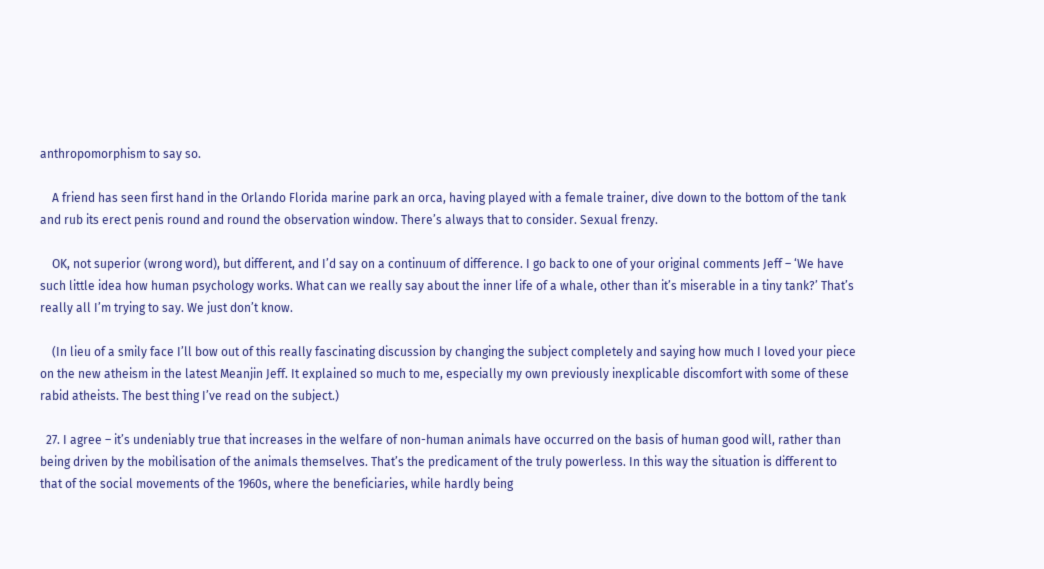anthropomorphism to say so.

    A friend has seen first hand in the Orlando Florida marine park an orca, having played with a female trainer, dive down to the bottom of the tank and rub its erect penis round and round the observation window. There’s always that to consider. Sexual frenzy.

    OK, not superior (wrong word), but different, and I’d say on a continuum of difference. I go back to one of your original comments Jeff – ‘We have such little idea how human psychology works. What can we really say about the inner life of a whale, other than it’s miserable in a tiny tank?’ That’s really all I’m trying to say. We just don’t know.

    (In lieu of a smily face I’ll bow out of this really fascinating discussion by changing the subject completely and saying how much I loved your piece on the new atheism in the latest Meanjin Jeff. It explained so much to me, especially my own previously inexplicable discomfort with some of these rabid atheists. The best thing I’ve read on the subject.)

  27. I agree – it’s undeniably true that increases in the welfare of non-human animals have occurred on the basis of human good will, rather than being driven by the mobilisation of the animals themselves. That’s the predicament of the truly powerless. In this way the situation is different to that of the social movements of the 1960s, where the beneficiaries, while hardly being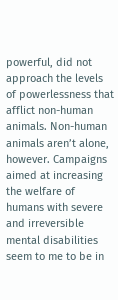powerful, did not approach the levels of powerlessness that afflict non-human animals. Non-human animals aren’t alone, however. Campaigns aimed at increasing the welfare of humans with severe and irreversible mental disabilities seem to me to be in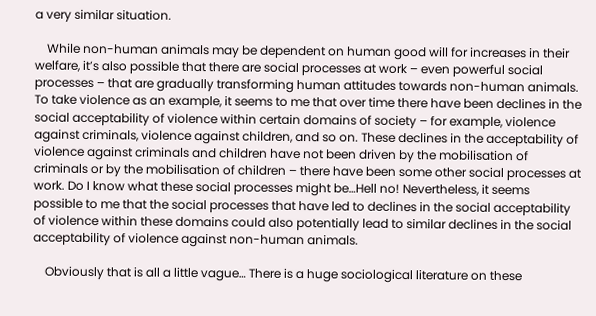a very similar situation.

    While non-human animals may be dependent on human good will for increases in their welfare, it’s also possible that there are social processes at work – even powerful social processes – that are gradually transforming human attitudes towards non-human animals. To take violence as an example, it seems to me that over time there have been declines in the social acceptability of violence within certain domains of society – for example, violence against criminals, violence against children, and so on. These declines in the acceptability of violence against criminals and children have not been driven by the mobilisation of criminals or by the mobilisation of children – there have been some other social processes at work. Do I know what these social processes might be…Hell no! Nevertheless, it seems possible to me that the social processes that have led to declines in the social acceptability of violence within these domains could also potentially lead to similar declines in the social acceptability of violence against non-human animals.

    Obviously that is all a little vague… There is a huge sociological literature on these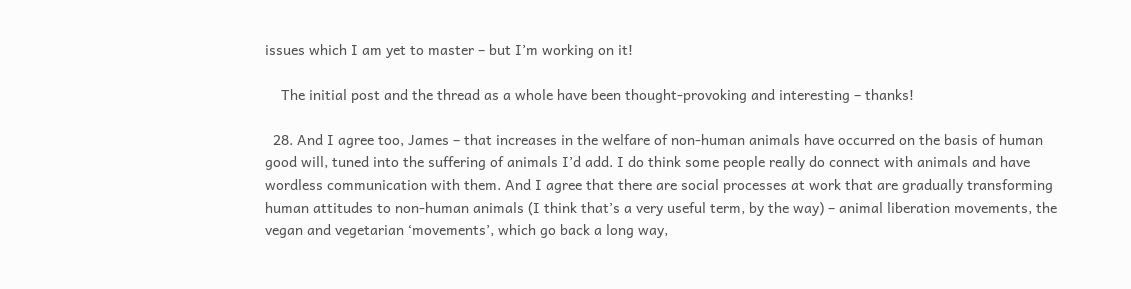issues which I am yet to master – but I’m working on it!

    The initial post and the thread as a whole have been thought-provoking and interesting – thanks!

  28. And I agree too, James – that increases in the welfare of non-human animals have occurred on the basis of human good will, tuned into the suffering of animals I’d add. I do think some people really do connect with animals and have wordless communication with them. And I agree that there are social processes at work that are gradually transforming human attitudes to non-human animals (I think that’s a very useful term, by the way) – animal liberation movements, the vegan and vegetarian ‘movements’, which go back a long way,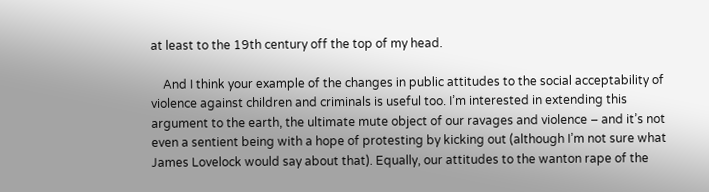at least to the 19th century off the top of my head.

    And I think your example of the changes in public attitudes to the social acceptability of violence against children and criminals is useful too. I’m interested in extending this argument to the earth, the ultimate mute object of our ravages and violence – and it’s not even a sentient being with a hope of protesting by kicking out (although I’m not sure what James Lovelock would say about that). Equally, our attitudes to the wanton rape of the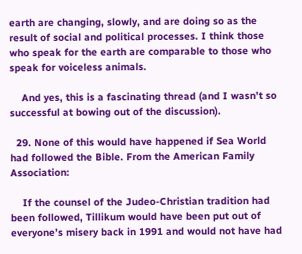earth are changing, slowly, and are doing so as the result of social and political processes. I think those who speak for the earth are comparable to those who speak for voiceless animals.

    And yes, this is a fascinating thread (and I wasn’t so successful at bowing out of the discussion).

  29. None of this would have happened if Sea World had followed the Bible. From the American Family Association:

    If the counsel of the Judeo-Christian tradition had been followed, Tillikum would have been put out of everyone’s misery back in 1991 and would not have had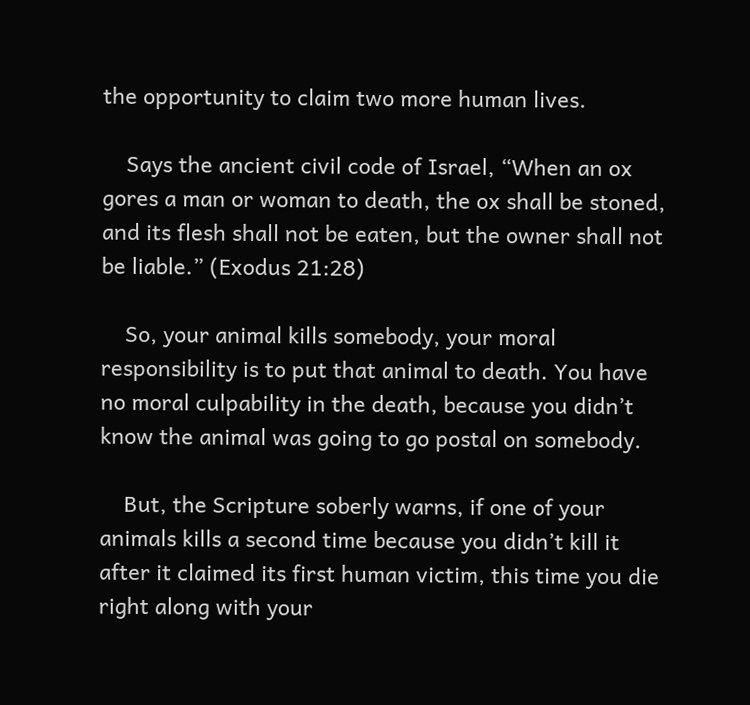the opportunity to claim two more human lives.

    Says the ancient civil code of Israel, “When an ox gores a man or woman to death, the ox shall be stoned, and its flesh shall not be eaten, but the owner shall not be liable.” (Exodus 21:28)

    So, your animal kills somebody, your moral responsibility is to put that animal to death. You have no moral culpability in the death, because you didn’t know the animal was going to go postal on somebody.

    But, the Scripture soberly warns, if one of your animals kills a second time because you didn’t kill it after it claimed its first human victim, this time you die right along with your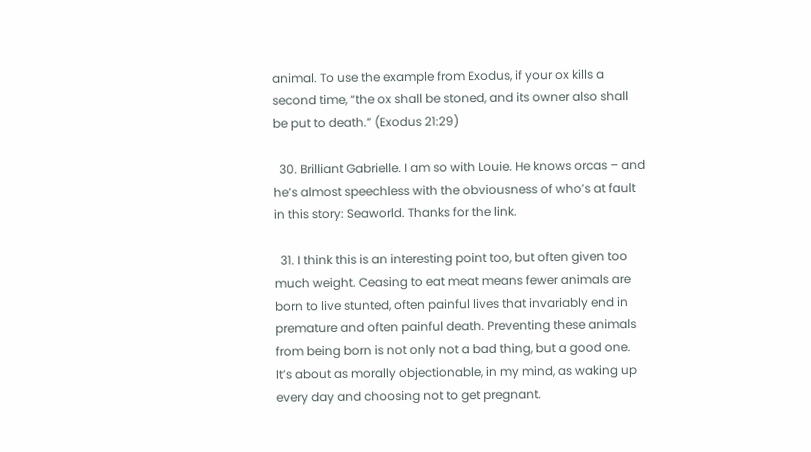animal. To use the example from Exodus, if your ox kills a second time, “the ox shall be stoned, and its owner also shall be put to death.” (Exodus 21:29)

  30. Brilliant Gabrielle. I am so with Louie. He knows orcas – and he’s almost speechless with the obviousness of who’s at fault in this story: Seaworld. Thanks for the link.

  31. I think this is an interesting point too, but often given too much weight. Ceasing to eat meat means fewer animals are born to live stunted, often painful lives that invariably end in premature and often painful death. Preventing these animals from being born is not only not a bad thing, but a good one. It’s about as morally objectionable, in my mind, as waking up every day and choosing not to get pregnant.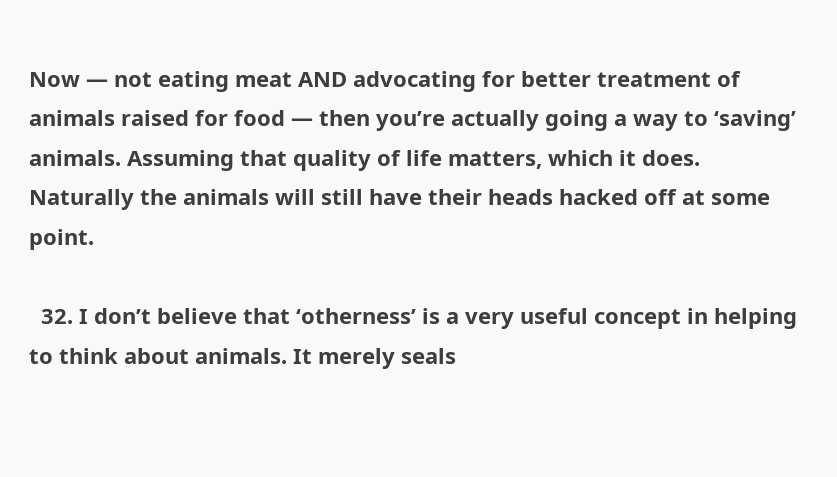Now — not eating meat AND advocating for better treatment of animals raised for food — then you’re actually going a way to ‘saving’ animals. Assuming that quality of life matters, which it does. Naturally the animals will still have their heads hacked off at some point.

  32. I don’t believe that ‘otherness’ is a very useful concept in helping to think about animals. It merely seals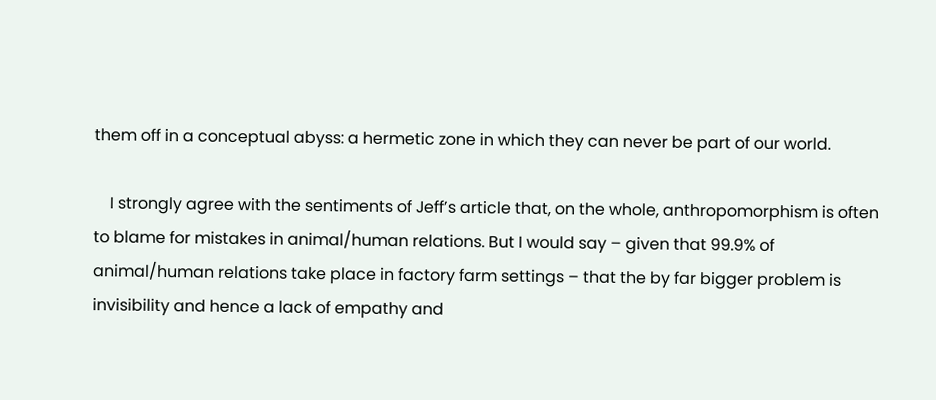them off in a conceptual abyss: a hermetic zone in which they can never be part of our world.

    I strongly agree with the sentiments of Jeff’s article that, on the whole, anthropomorphism is often to blame for mistakes in animal/human relations. But I would say – given that 99.9% of animal/human relations take place in factory farm settings – that the by far bigger problem is invisibility and hence a lack of empathy and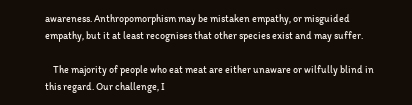awareness. Anthropomorphism may be mistaken empathy, or misguided empathy, but it at least recognises that other species exist and may suffer.

    The majority of people who eat meat are either unaware or wilfully blind in this regard. Our challenge, I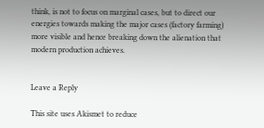think, is not to focus on marginal cases, but to direct our energies towards making the major cases (factory farming) more visible and hence breaking down the alienation that modern production achieves.


Leave a Reply

This site uses Akismet to reduce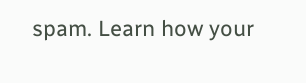spam. Learn how your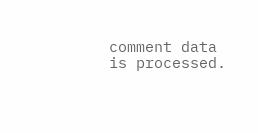comment data is processed.